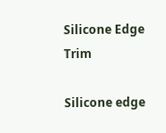Silicone Edge Trim

Silicone edge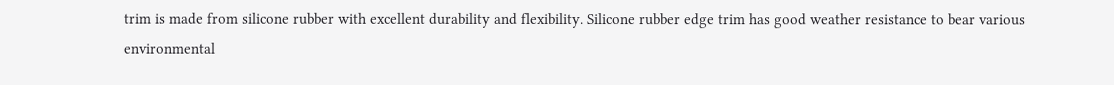trim is made from silicone rubber with excellent durability and flexibility. Silicone rubber edge trim has good weather resistance to bear various environmental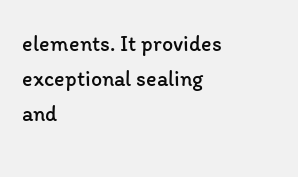elements. It provides exceptional sealing and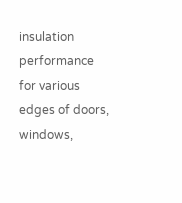insulation performance for various edges of doors, windows,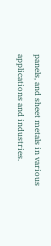panels, and sheet metals in various applications and industries.